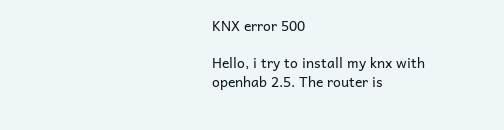KNX error 500

Hello, i try to install my knx with openhab 2.5. The router is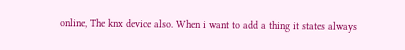online, The knx device also. When i want to add a thing it states always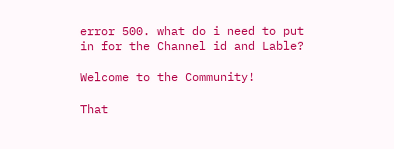error 500. what do i need to put in for the Channel id and Lable?

Welcome to the Community!

That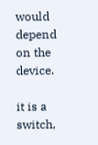would depend on the device.

it is a switch,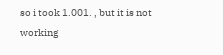so i took 1.001. , but it is not working